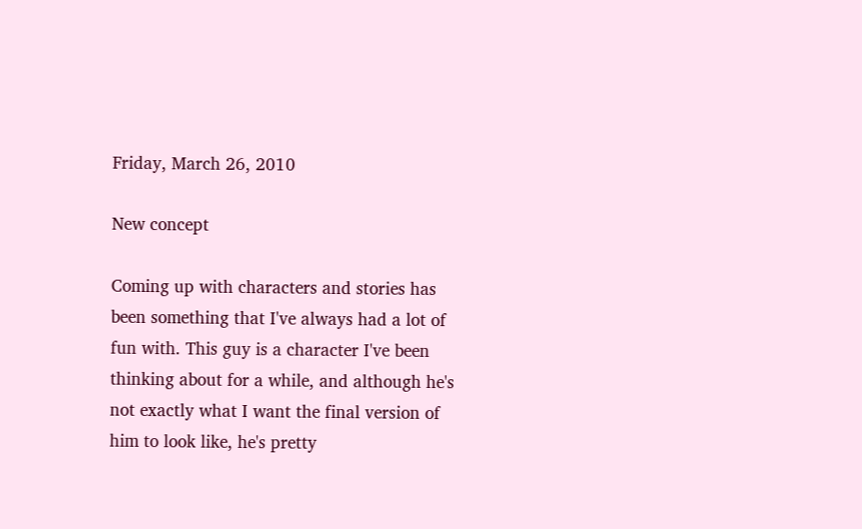Friday, March 26, 2010

New concept

Coming up with characters and stories has been something that I've always had a lot of fun with. This guy is a character I've been thinking about for a while, and although he's not exactly what I want the final version of him to look like, he's pretty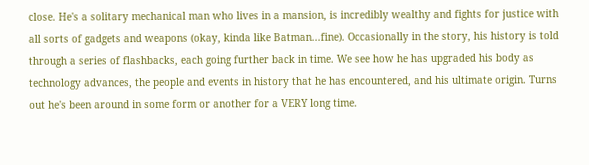close. He's a solitary mechanical man who lives in a mansion, is incredibly wealthy and fights for justice with all sorts of gadgets and weapons (okay, kinda like Batman...fine). Occasionally in the story, his history is told through a series of flashbacks, each going further back in time. We see how he has upgraded his body as technology advances, the people and events in history that he has encountered, and his ultimate origin. Turns out he's been around in some form or another for a VERY long time.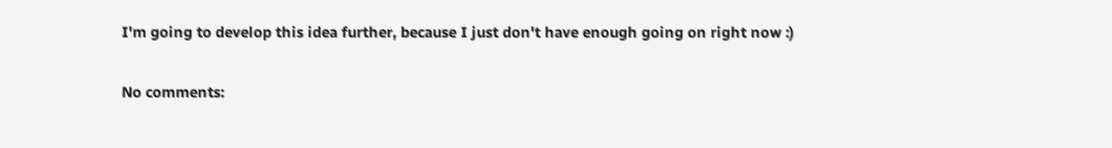I'm going to develop this idea further, because I just don't have enough going on right now :)

No comments: